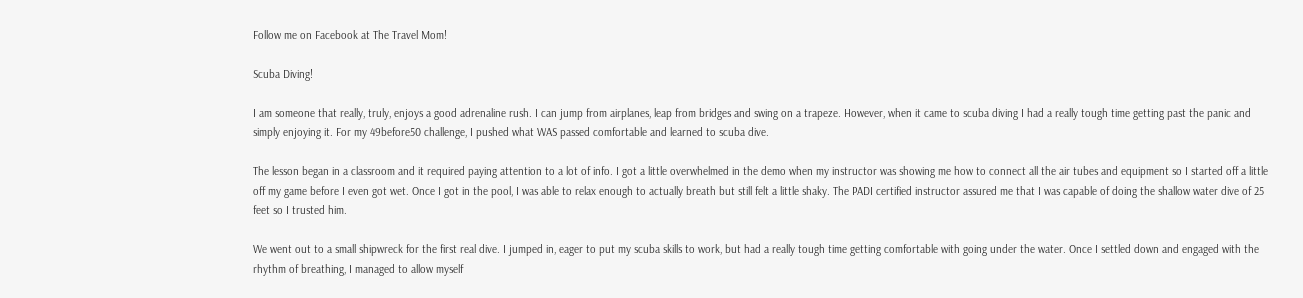Follow me on Facebook at The Travel Mom!

Scuba Diving!

I am someone that really, truly, enjoys a good adrenaline rush. I can jump from airplanes, leap from bridges and swing on a trapeze. However, when it came to scuba diving I had a really tough time getting past the panic and simply enjoying it. For my 49before50 challenge, I pushed what WAS passed comfortable and learned to scuba dive.

The lesson began in a classroom and it required paying attention to a lot of info. I got a little overwhelmed in the demo when my instructor was showing me how to connect all the air tubes and equipment so I started off a little off my game before I even got wet. Once I got in the pool, I was able to relax enough to actually breath but still felt a little shaky. The PADI certified instructor assured me that I was capable of doing the shallow water dive of 25 feet so I trusted him.

We went out to a small shipwreck for the first real dive. I jumped in, eager to put my scuba skills to work, but had a really tough time getting comfortable with going under the water. Once I settled down and engaged with the rhythm of breathing, I managed to allow myself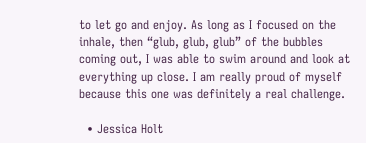to let go and enjoy. As long as I focused on the inhale, then “glub, glub, glub” of the bubbles coming out, I was able to swim around and look at everything up close. I am really proud of myself because this one was definitely a real challenge.

  • Jessica Holt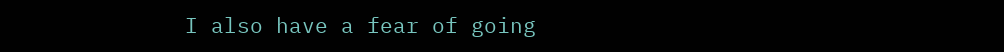I also have a fear of going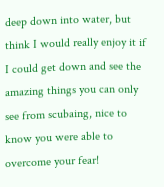deep down into water, but think I would really enjoy it if I could get down and see the amazing things you can only see from scubaing, nice to know you were able to overcome your fear!